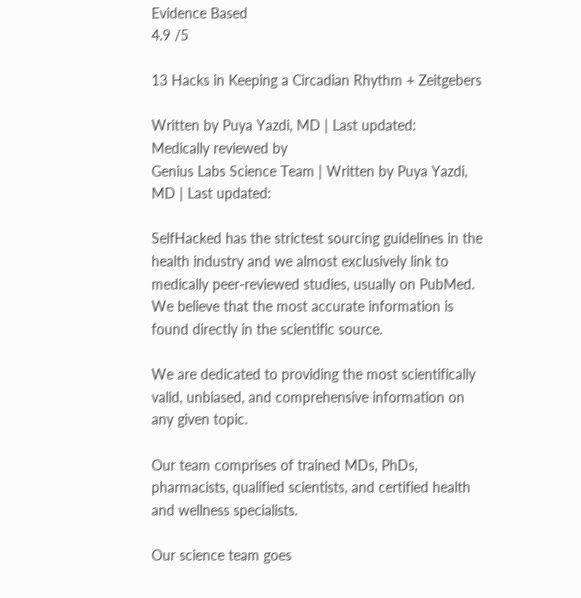Evidence Based
4.9 /5

13 Hacks in Keeping a Circadian Rhythm + Zeitgebers

Written by Puya Yazdi, MD | Last updated:
Medically reviewed by
Genius Labs Science Team | Written by Puya Yazdi, MD | Last updated:

SelfHacked has the strictest sourcing guidelines in the health industry and we almost exclusively link to medically peer-reviewed studies, usually on PubMed. We believe that the most accurate information is found directly in the scientific source.

We are dedicated to providing the most scientifically valid, unbiased, and comprehensive information on any given topic.

Our team comprises of trained MDs, PhDs, pharmacists, qualified scientists, and certified health and wellness specialists.

Our science team goes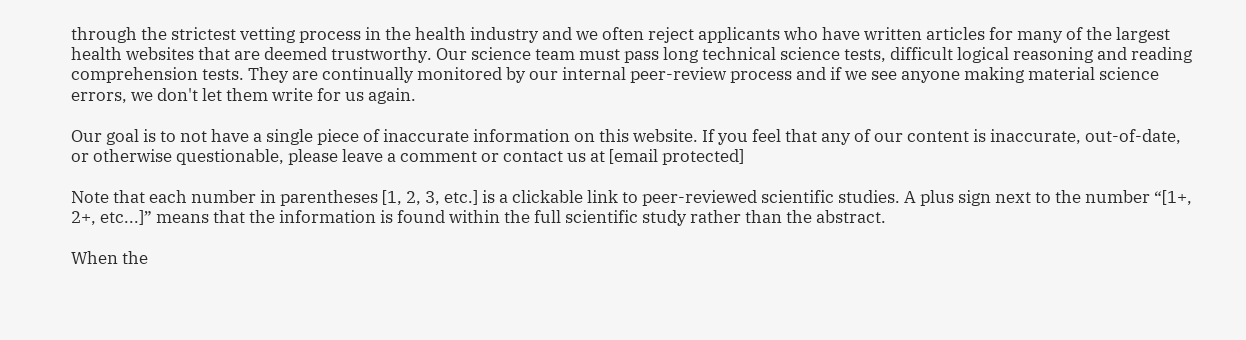through the strictest vetting process in the health industry and we often reject applicants who have written articles for many of the largest health websites that are deemed trustworthy. Our science team must pass long technical science tests, difficult logical reasoning and reading comprehension tests. They are continually monitored by our internal peer-review process and if we see anyone making material science errors, we don't let them write for us again.

Our goal is to not have a single piece of inaccurate information on this website. If you feel that any of our content is inaccurate, out-of-date, or otherwise questionable, please leave a comment or contact us at [email protected]

Note that each number in parentheses [1, 2, 3, etc.] is a clickable link to peer-reviewed scientific studies. A plus sign next to the number “[1+, 2+, etc...]” means that the information is found within the full scientific study rather than the abstract.

When the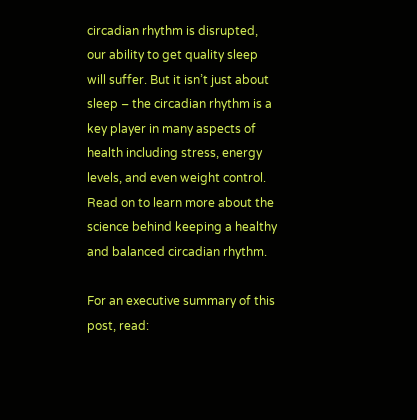circadian rhythm is disrupted, our ability to get quality sleep will suffer. But it isn’t just about sleep – the circadian rhythm is a key player in many aspects of health including stress, energy levels, and even weight control. Read on to learn more about the science behind keeping a healthy and balanced circadian rhythm.

For an executive summary of this post, read: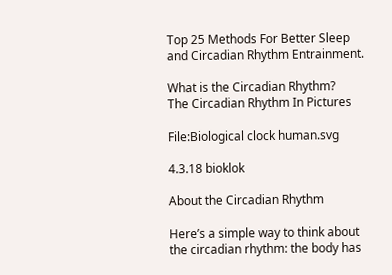Top 25 Methods For Better Sleep and Circadian Rhythm Entrainment.

What is the Circadian Rhythm?
The Circadian Rhythm In Pictures

File:Biological clock human.svg

4.3.18 bioklok

About the Circadian Rhythm

Here’s a simple way to think about the circadian rhythm: the body has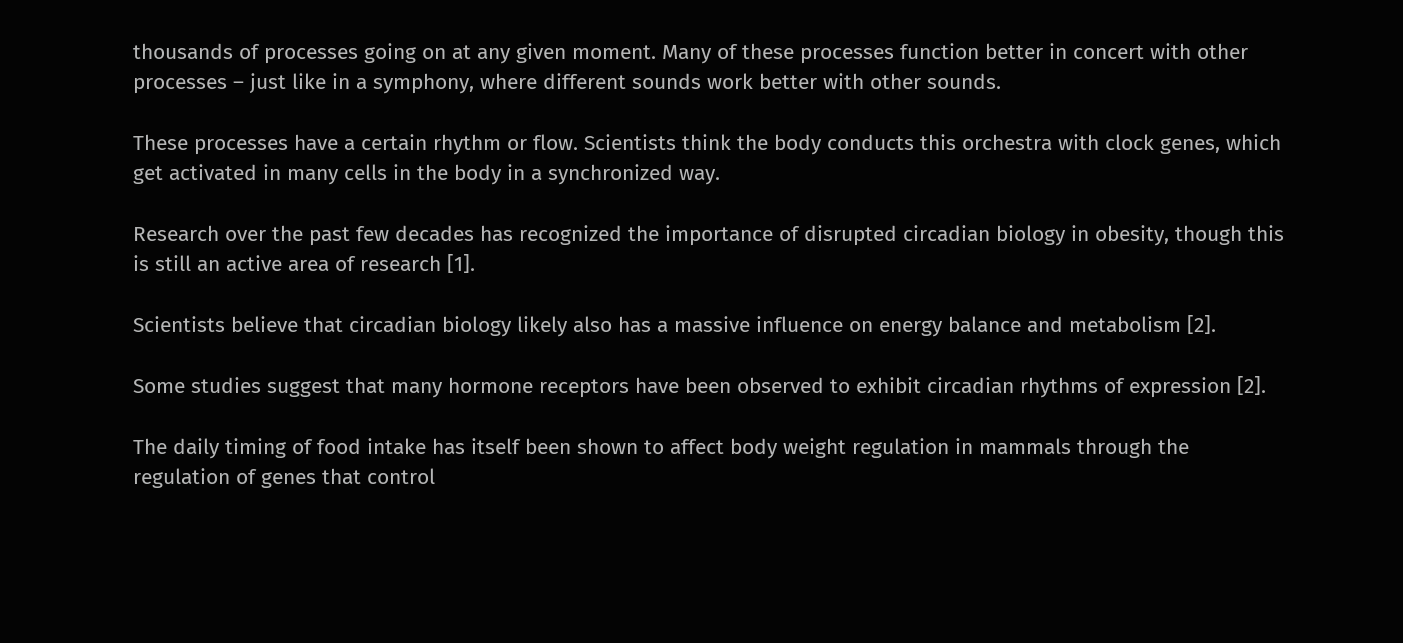thousands of processes going on at any given moment. Many of these processes function better in concert with other processes – just like in a symphony, where different sounds work better with other sounds.

These processes have a certain rhythm or flow. Scientists think the body conducts this orchestra with clock genes, which get activated in many cells in the body in a synchronized way.

Research over the past few decades has recognized the importance of disrupted circadian biology in obesity, though this is still an active area of research [1].

Scientists believe that circadian biology likely also has a massive influence on energy balance and metabolism [2].

Some studies suggest that many hormone receptors have been observed to exhibit circadian rhythms of expression [2].

The daily timing of food intake has itself been shown to affect body weight regulation in mammals through the regulation of genes that control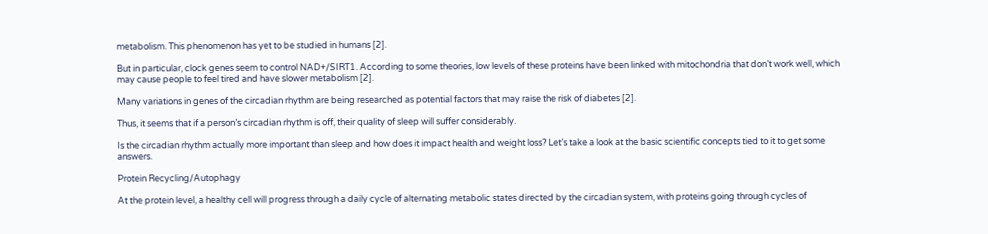metabolism. This phenomenon has yet to be studied in humans [2].

But in particular, clock genes seem to control NAD+/SIRT1. According to some theories, low levels of these proteins have been linked with mitochondria that don’t work well, which may cause people to feel tired and have slower metabolism [2].

Many variations in genes of the circadian rhythm are being researched as potential factors that may raise the risk of diabetes [2].

Thus, it seems that if a person’s circadian rhythm is off, their quality of sleep will suffer considerably.

Is the circadian rhythm actually more important than sleep and how does it impact health and weight loss? Let’s take a look at the basic scientific concepts tied to it to get some answers.

Protein Recycling/Autophagy

At the protein level, a healthy cell will progress through a daily cycle of alternating metabolic states directed by the circadian system, with proteins going through cycles of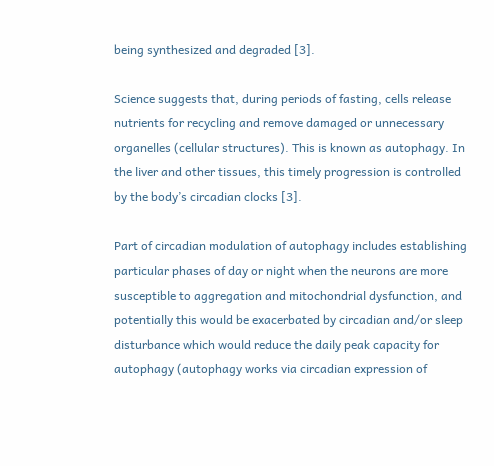being synthesized and degraded [3].

Science suggests that, during periods of fasting, cells release nutrients for recycling and remove damaged or unnecessary organelles (cellular structures). This is known as autophagy. In the liver and other tissues, this timely progression is controlled by the body’s circadian clocks [3].

Part of circadian modulation of autophagy includes establishing particular phases of day or night when the neurons are more susceptible to aggregation and mitochondrial dysfunction, and potentially this would be exacerbated by circadian and/or sleep disturbance which would reduce the daily peak capacity for autophagy (autophagy works via circadian expression of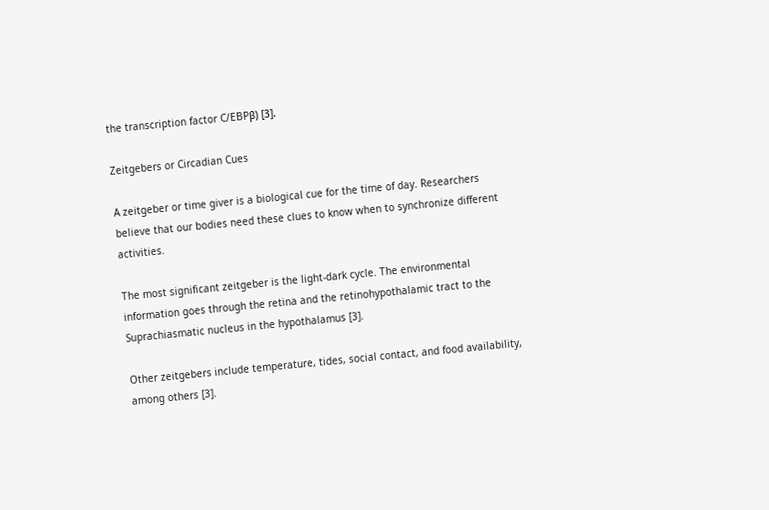the transcription factor C/EBPβ) [3].

Zeitgebers or Circadian Cues

A zeitgeber or time giver is a biological cue for the time of day. Researchers believe that our bodies need these clues to know when to synchronize different activities.

The most significant zeitgeber is the light-dark cycle. The environmental information goes through the retina and the retinohypothalamic tract to the Suprachiasmatic nucleus in the hypothalamus [3].

Other zeitgebers include temperature, tides, social contact, and food availability, among others [3].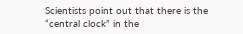Scientists point out that there is the “central clock” in the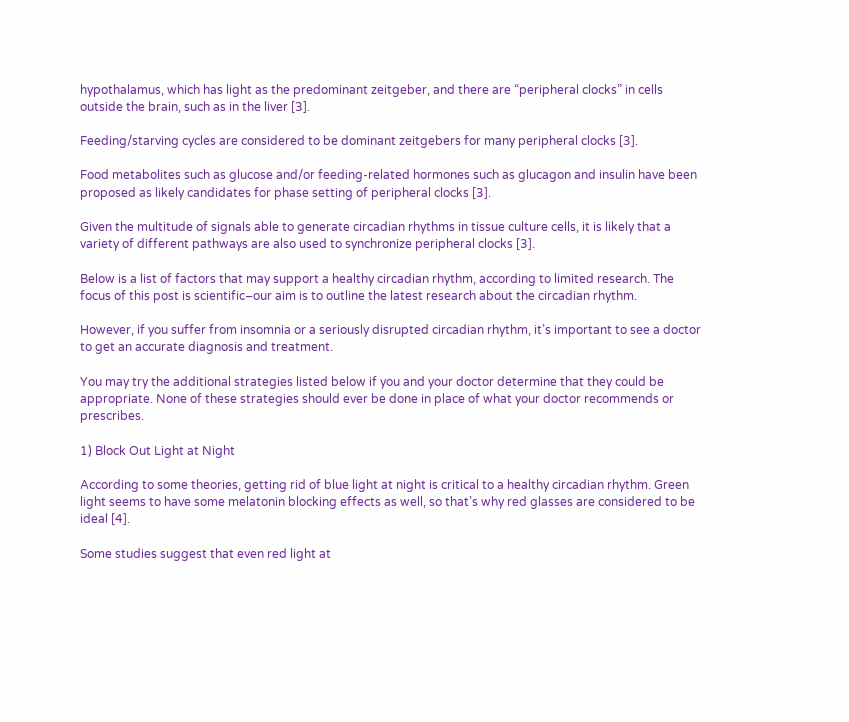hypothalamus, which has light as the predominant zeitgeber, and there are “peripheral clocks” in cells outside the brain, such as in the liver [3].

Feeding/starving cycles are considered to be dominant zeitgebers for many peripheral clocks [3].

Food metabolites such as glucose and/or feeding-related hormones such as glucagon and insulin have been proposed as likely candidates for phase setting of peripheral clocks [3].

Given the multitude of signals able to generate circadian rhythms in tissue culture cells, it is likely that a variety of different pathways are also used to synchronize peripheral clocks [3].

Below is a list of factors that may support a healthy circadian rhythm, according to limited research. The focus of this post is scientific–our aim is to outline the latest research about the circadian rhythm.

However, if you suffer from insomnia or a seriously disrupted circadian rhythm, it’s important to see a doctor to get an accurate diagnosis and treatment.

You may try the additional strategies listed below if you and your doctor determine that they could be appropriate. None of these strategies should ever be done in place of what your doctor recommends or prescribes.

1) Block Out Light at Night

According to some theories, getting rid of blue light at night is critical to a healthy circadian rhythm. Green light seems to have some melatonin blocking effects as well, so that’s why red glasses are considered to be ideal [4].

Some studies suggest that even red light at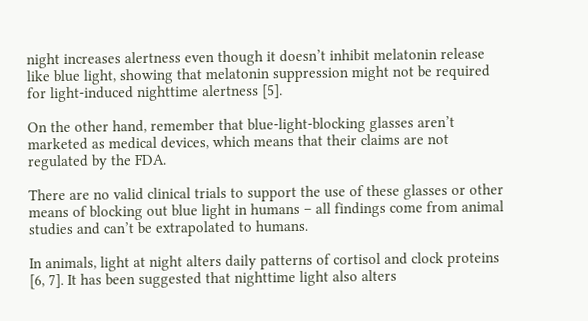night increases alertness even though it doesn’t inhibit melatonin release like blue light, showing that melatonin suppression might not be required for light-induced nighttime alertness [5].

On the other hand, remember that blue-light-blocking glasses aren’t marketed as medical devices, which means that their claims are not regulated by the FDA.

There are no valid clinical trials to support the use of these glasses or other means of blocking out blue light in humans – all findings come from animal studies and can’t be extrapolated to humans.

In animals, light at night alters daily patterns of cortisol and clock proteins [6, 7]. It has been suggested that nighttime light also alters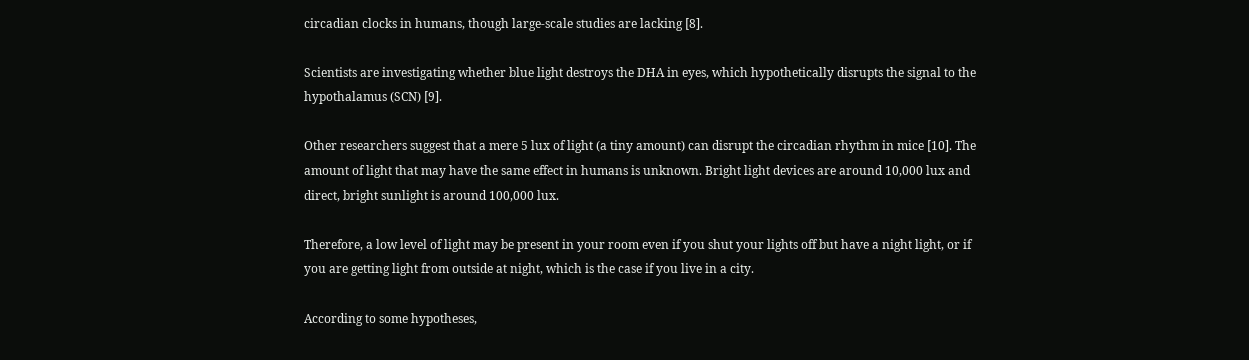circadian clocks in humans, though large-scale studies are lacking [8].

Scientists are investigating whether blue light destroys the DHA in eyes, which hypothetically disrupts the signal to the hypothalamus (SCN) [9].

Other researchers suggest that a mere 5 lux of light (a tiny amount) can disrupt the circadian rhythm in mice [10]. The amount of light that may have the same effect in humans is unknown. Bright light devices are around 10,000 lux and direct, bright sunlight is around 100,000 lux.

Therefore, a low level of light may be present in your room even if you shut your lights off but have a night light, or if you are getting light from outside at night, which is the case if you live in a city.

According to some hypotheses,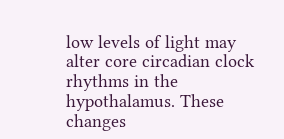low levels of light may alter core circadian clock rhythms in the hypothalamus. These changes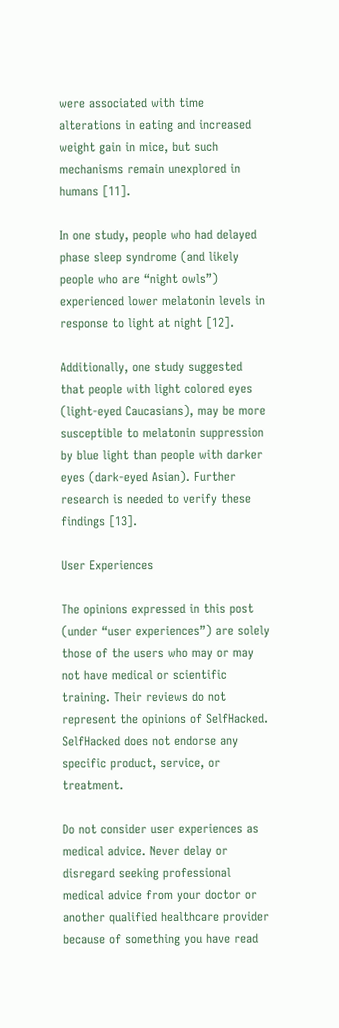were associated with time alterations in eating and increased weight gain in mice, but such mechanisms remain unexplored in humans [11].

In one study, people who had delayed phase sleep syndrome (and likely people who are “night owls”) experienced lower melatonin levels in response to light at night [12].

Additionally, one study suggested that people with light colored eyes (light-eyed Caucasians), may be more susceptible to melatonin suppression by blue light than people with darker eyes (dark-eyed Asian). Further research is needed to verify these findings [13].

User Experiences

The opinions expressed in this post (under “user experiences”) are solely those of the users who may or may not have medical or scientific training. Their reviews do not represent the opinions of SelfHacked. SelfHacked does not endorse any specific product, service, or treatment.

Do not consider user experiences as medical advice. Never delay or disregard seeking professional medical advice from your doctor or another qualified healthcare provider because of something you have read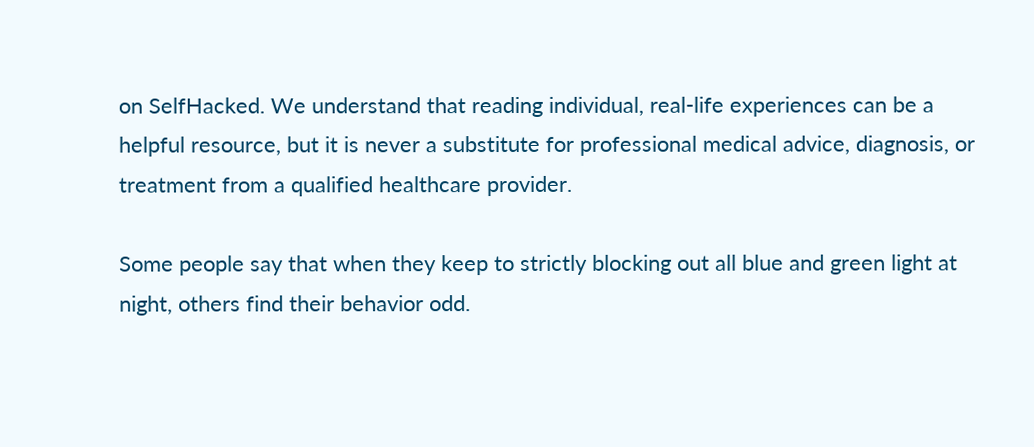on SelfHacked. We understand that reading individual, real-life experiences can be a helpful resource, but it is never a substitute for professional medical advice, diagnosis, or treatment from a qualified healthcare provider.

Some people say that when they keep to strictly blocking out all blue and green light at night, others find their behavior odd.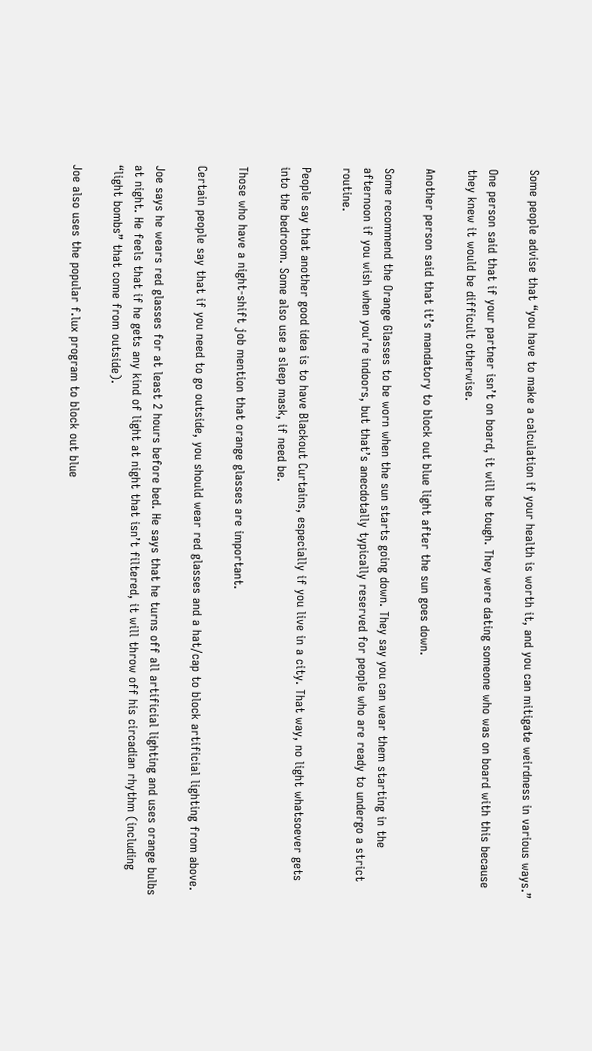Some people advise that “you have to make a calculation if your health is worth it, and you can mitigate weirdness in various ways.”

One person said that if your partner isn’t on board, it will be tough. They were dating someone who was on board with this because they knew it would be difficult otherwise.

Another person said that it’s mandatory to block out blue light after the sun goes down.

Some recommend the Orange Glasses to be worn when the sun starts going down. They say you can wear them starting in the afternoon if you wish when you’re indoors, but that’s anecdotally typically reserved for people who are ready to undergo a strict routine.

People say that another good idea is to have Blackout Curtains, especially if you live in a city. That way, no light whatsoever gets into the bedroom. Some also use a sleep mask, if need be.

Those who have a night-shift job mention that orange glasses are important.

Certain people say that if you need to go outside, you should wear red glasses and a hat/cap to block artificial lighting from above.

Joe says he wears red glasses for at least 2 hours before bed. He says that he turns off all artificial lighting and uses orange bulbs at night. He feels that if he gets any kind of light at night that isn’t filtered, it will throw off his circadian rhythm (including “light bombs” that come from outside).

Joe also uses the popular f.lux program to block out blue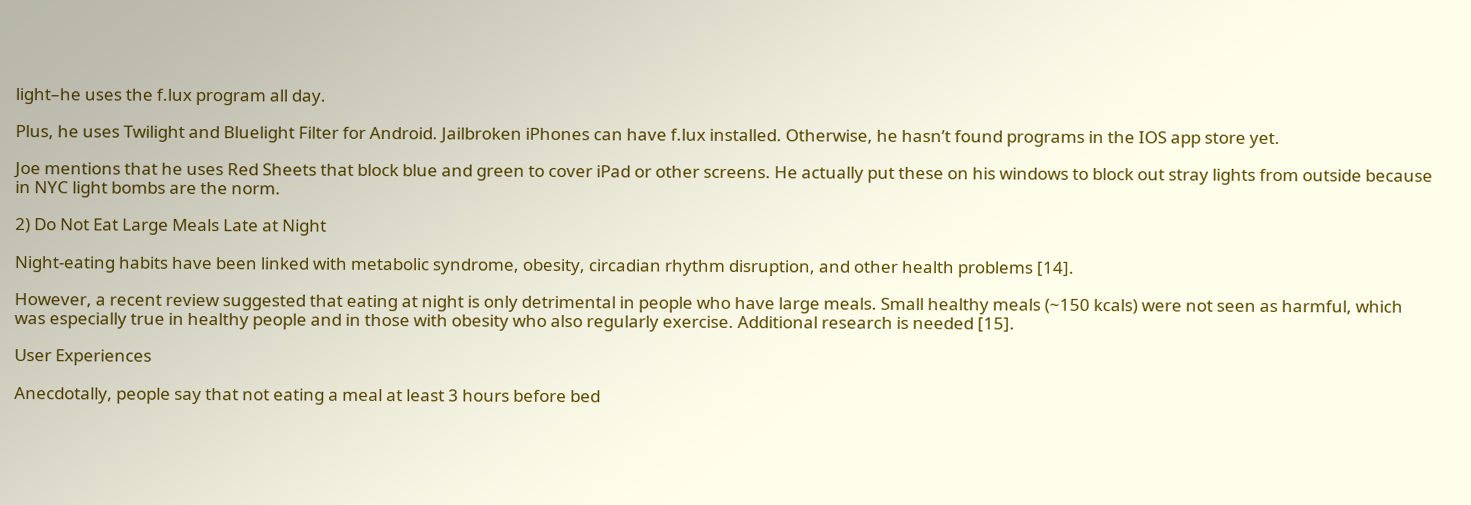light–he uses the f.lux program all day.

Plus, he uses Twilight and Bluelight Filter for Android. Jailbroken iPhones can have f.lux installed. Otherwise, he hasn’t found programs in the IOS app store yet.

Joe mentions that he uses Red Sheets that block blue and green to cover iPad or other screens. He actually put these on his windows to block out stray lights from outside because in NYC light bombs are the norm.

2) Do Not Eat Large Meals Late at Night

Night-eating habits have been linked with metabolic syndrome, obesity, circadian rhythm disruption, and other health problems [14].

However, a recent review suggested that eating at night is only detrimental in people who have large meals. Small healthy meals (~150 kcals) were not seen as harmful, which was especially true in healthy people and in those with obesity who also regularly exercise. Additional research is needed [15].

User Experiences

Anecdotally, people say that not eating a meal at least 3 hours before bed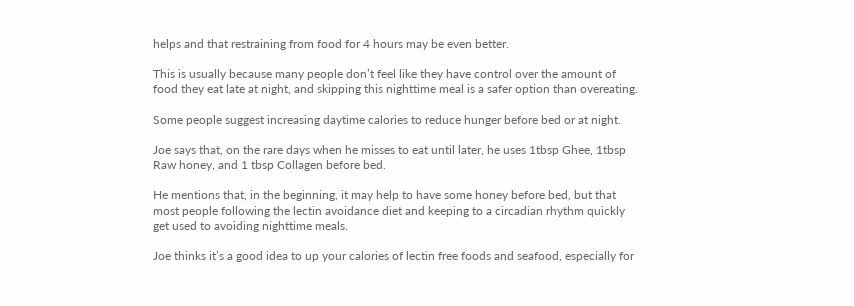helps and that restraining from food for 4 hours may be even better.

This is usually because many people don’t feel like they have control over the amount of food they eat late at night, and skipping this nighttime meal is a safer option than overeating.

Some people suggest increasing daytime calories to reduce hunger before bed or at night.

Joe says that, on the rare days when he misses to eat until later, he uses 1tbsp Ghee, 1tbsp Raw honey, and 1 tbsp Collagen before bed.

He mentions that, in the beginning, it may help to have some honey before bed, but that most people following the lectin avoidance diet and keeping to a circadian rhythm quickly get used to avoiding nighttime meals.

Joe thinks it’s a good idea to up your calories of lectin free foods and seafood, especially for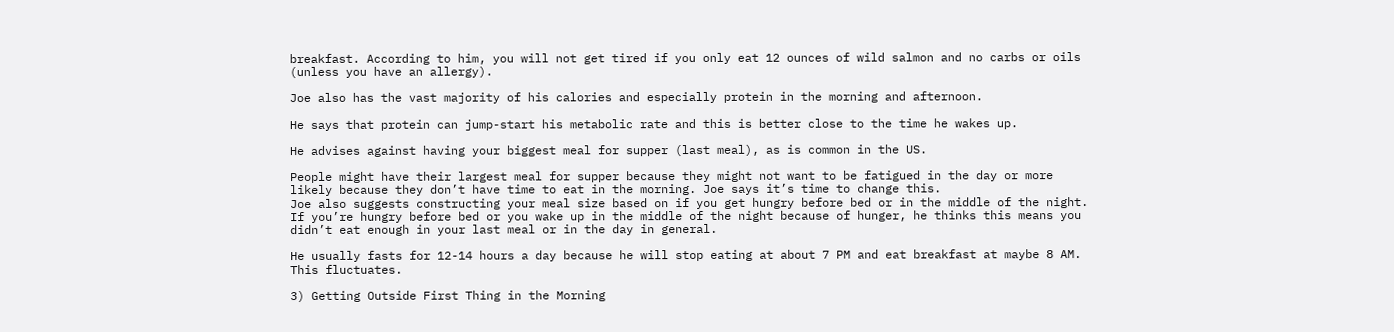breakfast. According to him, you will not get tired if you only eat 12 ounces of wild salmon and no carbs or oils (unless you have an allergy).

Joe also has the vast majority of his calories and especially protein in the morning and afternoon.

He says that protein can jump-start his metabolic rate and this is better close to the time he wakes up.

He advises against having your biggest meal for supper (last meal), as is common in the US.

People might have their largest meal for supper because they might not want to be fatigued in the day or more likely because they don’t have time to eat in the morning. Joe says it’s time to change this.
Joe also suggests constructing your meal size based on if you get hungry before bed or in the middle of the night. If you’re hungry before bed or you wake up in the middle of the night because of hunger, he thinks this means you didn’t eat enough in your last meal or in the day in general.

He usually fasts for 12-14 hours a day because he will stop eating at about 7 PM and eat breakfast at maybe 8 AM. This fluctuates.

3) Getting Outside First Thing in the Morning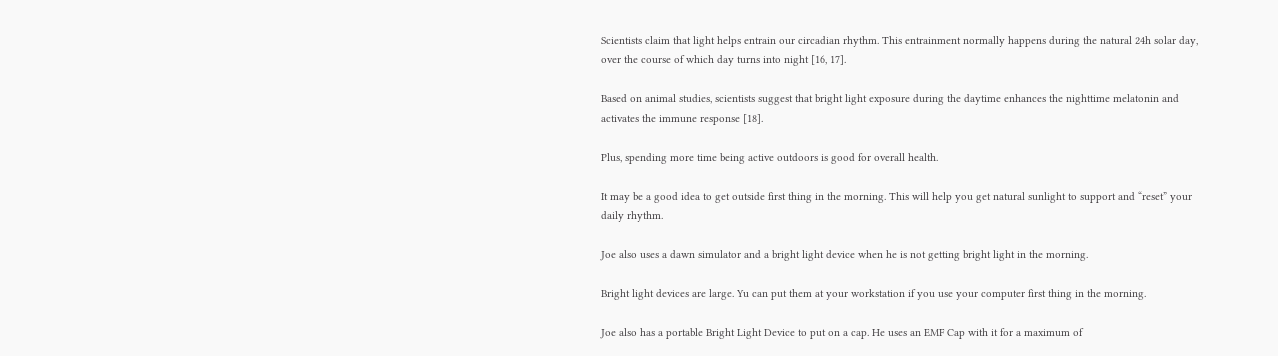Scientists claim that light helps entrain our circadian rhythm. This entrainment normally happens during the natural 24h solar day, over the course of which day turns into night [16, 17].

Based on animal studies, scientists suggest that bright light exposure during the daytime enhances the nighttime melatonin and activates the immune response [18].

Plus, spending more time being active outdoors is good for overall health.

It may be a good idea to get outside first thing in the morning. This will help you get natural sunlight to support and “reset” your daily rhythm.

Joe also uses a dawn simulator and a bright light device when he is not getting bright light in the morning.

Bright light devices are large. Yu can put them at your workstation if you use your computer first thing in the morning.

Joe also has a portable Bright Light Device to put on a cap. He uses an EMF Cap with it for a maximum of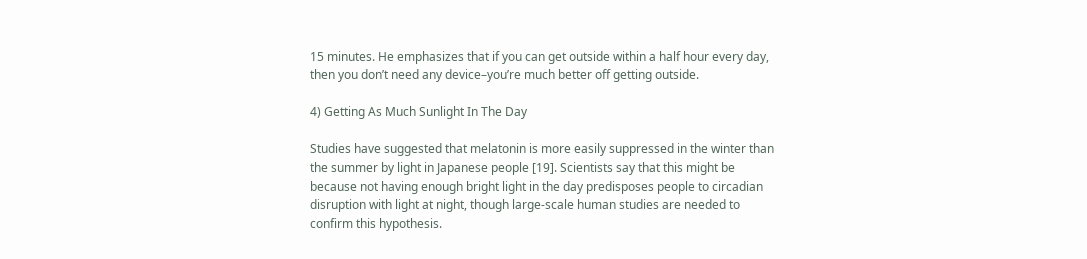15 minutes. He emphasizes that if you can get outside within a half hour every day, then you don’t need any device–you’re much better off getting outside.

4) Getting As Much Sunlight In The Day

Studies have suggested that melatonin is more easily suppressed in the winter than the summer by light in Japanese people [19]. Scientists say that this might be because not having enough bright light in the day predisposes people to circadian disruption with light at night, though large-scale human studies are needed to confirm this hypothesis.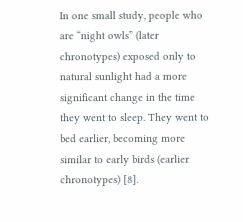In one small study, people who are “night owls” (later chronotypes) exposed only to natural sunlight had a more significant change in the time they went to sleep. They went to bed earlier, becoming more similar to early birds (earlier chronotypes) [8].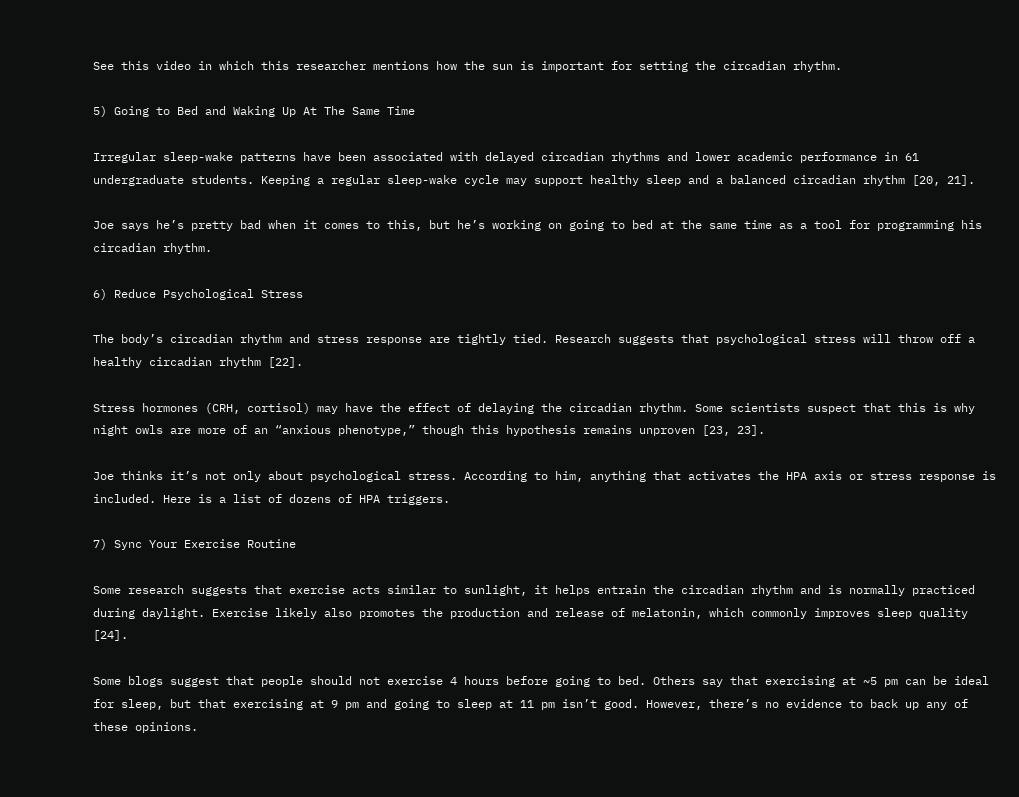See this video in which this researcher mentions how the sun is important for setting the circadian rhythm.

5) Going to Bed and Waking Up At The Same Time

Irregular sleep-wake patterns have been associated with delayed circadian rhythms and lower academic performance in 61 undergraduate students. Keeping a regular sleep-wake cycle may support healthy sleep and a balanced circadian rhythm [20, 21].

Joe says he’s pretty bad when it comes to this, but he’s working on going to bed at the same time as a tool for programming his circadian rhythm.

6) Reduce Psychological Stress

The body’s circadian rhythm and stress response are tightly tied. Research suggests that psychological stress will throw off a healthy circadian rhythm [22].

Stress hormones (CRH, cortisol) may have the effect of delaying the circadian rhythm. Some scientists suspect that this is why night owls are more of an “anxious phenotype,” though this hypothesis remains unproven [23, 23].

Joe thinks it’s not only about psychological stress. According to him, anything that activates the HPA axis or stress response is included. Here is a list of dozens of HPA triggers.

7) Sync Your Exercise Routine

Some research suggests that exercise acts similar to sunlight, it helps entrain the circadian rhythm and is normally practiced during daylight. Exercise likely also promotes the production and release of melatonin, which commonly improves sleep quality [24].

Some blogs suggest that people should not exercise 4 hours before going to bed. Others say that exercising at ~5 pm can be ideal for sleep, but that exercising at 9 pm and going to sleep at 11 pm isn’t good. However, there’s no evidence to back up any of these opinions.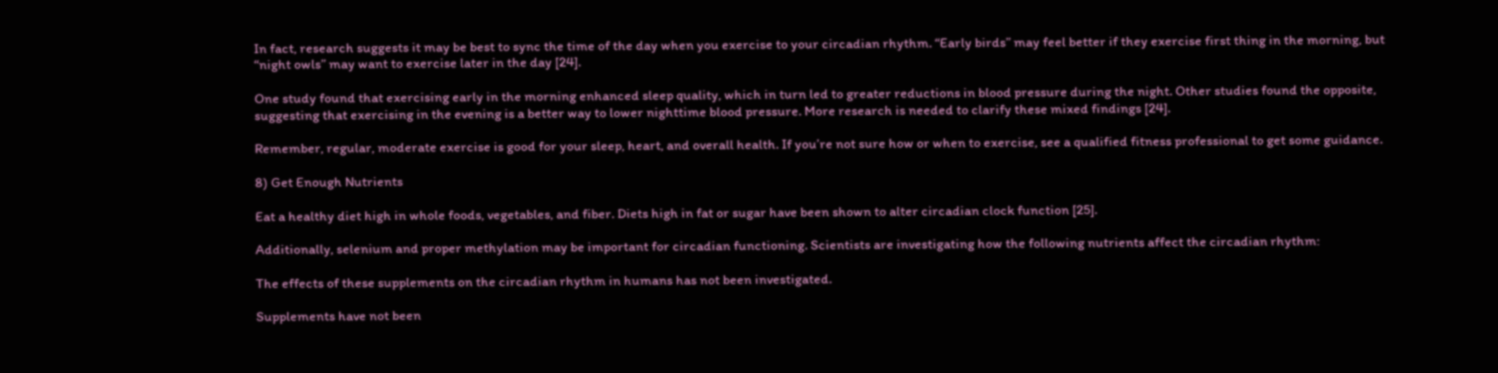In fact, research suggests it may be best to sync the time of the day when you exercise to your circadian rhythm. “Early birds” may feel better if they exercise first thing in the morning, but “night owls” may want to exercise later in the day [24].

One study found that exercising early in the morning enhanced sleep quality, which in turn led to greater reductions in blood pressure during the night. Other studies found the opposite, suggesting that exercising in the evening is a better way to lower nighttime blood pressure. More research is needed to clarify these mixed findings [24].

Remember, regular, moderate exercise is good for your sleep, heart, and overall health. If you’re not sure how or when to exercise, see a qualified fitness professional to get some guidance.

8) Get Enough Nutrients

Eat a healthy diet high in whole foods, vegetables, and fiber. Diets high in fat or sugar have been shown to alter circadian clock function [25].

Additionally, selenium and proper methylation may be important for circadian functioning. Scientists are investigating how the following nutrients affect the circadian rhythm:

The effects of these supplements on the circadian rhythm in humans has not been investigated.

Supplements have not been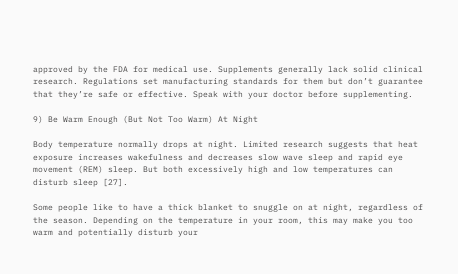approved by the FDA for medical use. Supplements generally lack solid clinical research. Regulations set manufacturing standards for them but don’t guarantee that they’re safe or effective. Speak with your doctor before supplementing.

9) Be Warm Enough (But Not Too Warm) At Night

Body temperature normally drops at night. Limited research suggests that heat exposure increases wakefulness and decreases slow wave sleep and rapid eye movement (REM) sleep. But both excessively high and low temperatures can disturb sleep [27].

Some people like to have a thick blanket to snuggle on at night, regardless of the season. Depending on the temperature in your room, this may make you too warm and potentially disturb your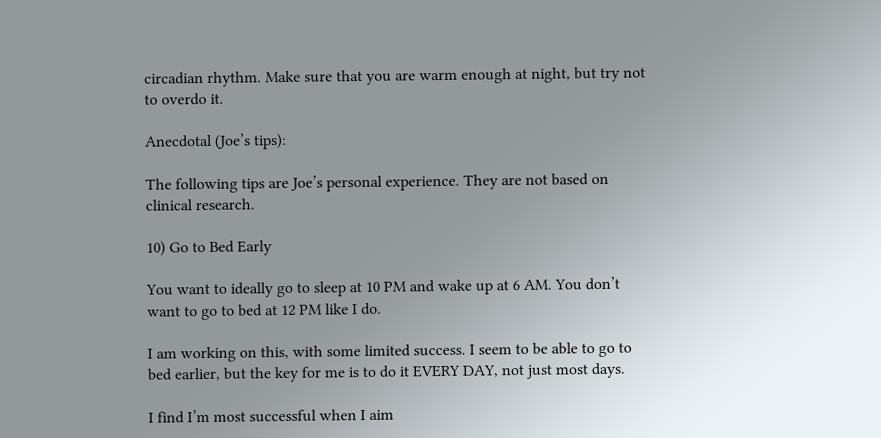circadian rhythm. Make sure that you are warm enough at night, but try not to overdo it.

Anecdotal (Joe’s tips):

The following tips are Joe’s personal experience. They are not based on clinical research.

10) Go to Bed Early

You want to ideally go to sleep at 10 PM and wake up at 6 AM. You don’t want to go to bed at 12 PM like I do.

I am working on this, with some limited success. I seem to be able to go to bed earlier, but the key for me is to do it EVERY DAY, not just most days.

I find I’m most successful when I aim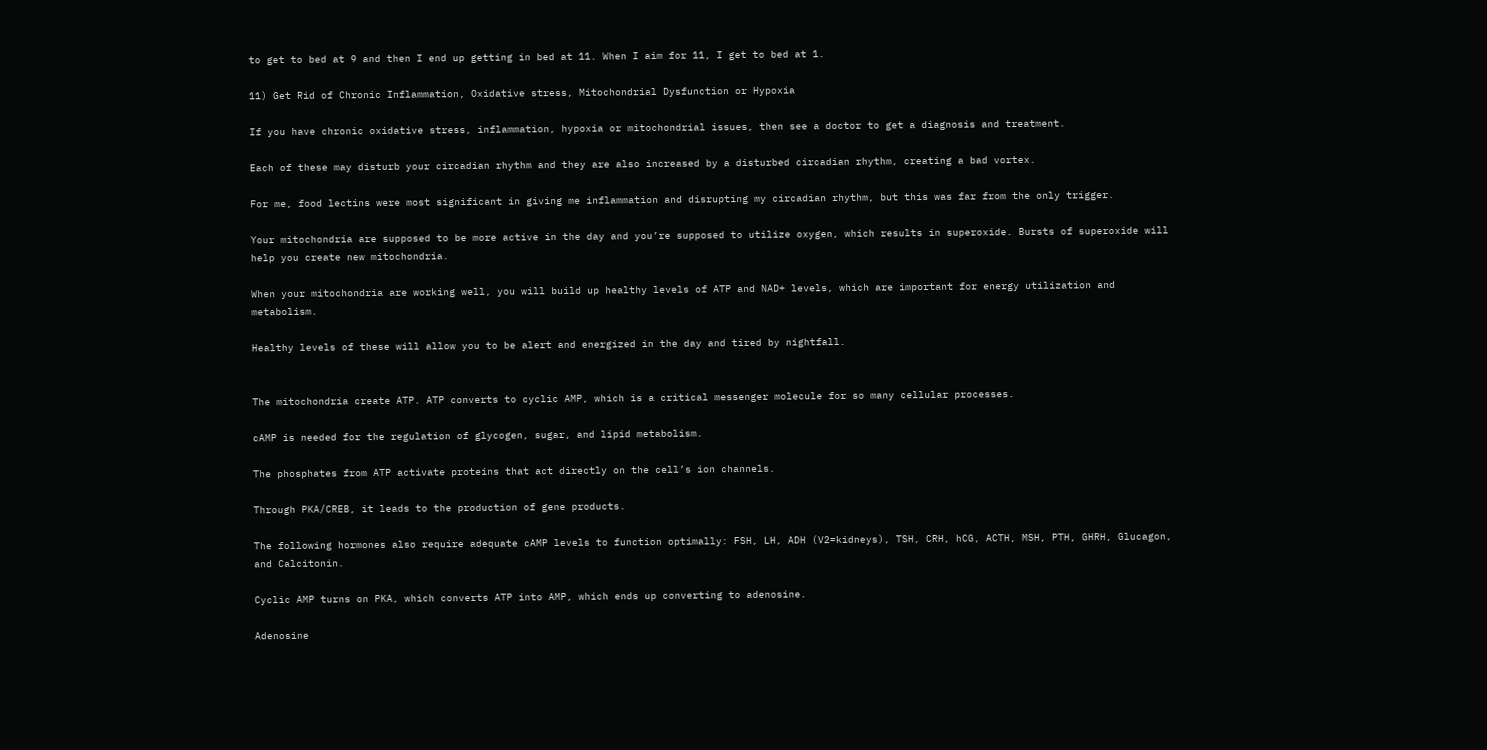to get to bed at 9 and then I end up getting in bed at 11. When I aim for 11, I get to bed at 1.

11) Get Rid of Chronic Inflammation, Oxidative stress, Mitochondrial Dysfunction or Hypoxia

If you have chronic oxidative stress, inflammation, hypoxia or mitochondrial issues, then see a doctor to get a diagnosis and treatment.

Each of these may disturb your circadian rhythm and they are also increased by a disturbed circadian rhythm, creating a bad vortex.

For me, food lectins were most significant in giving me inflammation and disrupting my circadian rhythm, but this was far from the only trigger.

Your mitochondria are supposed to be more active in the day and you’re supposed to utilize oxygen, which results in superoxide. Bursts of superoxide will help you create new mitochondria.

When your mitochondria are working well, you will build up healthy levels of ATP and NAD+ levels, which are important for energy utilization and metabolism.

Healthy levels of these will allow you to be alert and energized in the day and tired by nightfall.


The mitochondria create ATP. ATP converts to cyclic AMP, which is a critical messenger molecule for so many cellular processes.

cAMP is needed for the regulation of glycogen, sugar, and lipid metabolism.

The phosphates from ATP activate proteins that act directly on the cell’s ion channels.

Through PKA/CREB, it leads to the production of gene products.

The following hormones also require adequate cAMP levels to function optimally: FSH, LH, ADH (V2=kidneys), TSH, CRH, hCG, ACTH, MSH, PTH, GHRH, Glucagon, and Calcitonin.

Cyclic AMP turns on PKA, which converts ATP into AMP, which ends up converting to adenosine.

Adenosine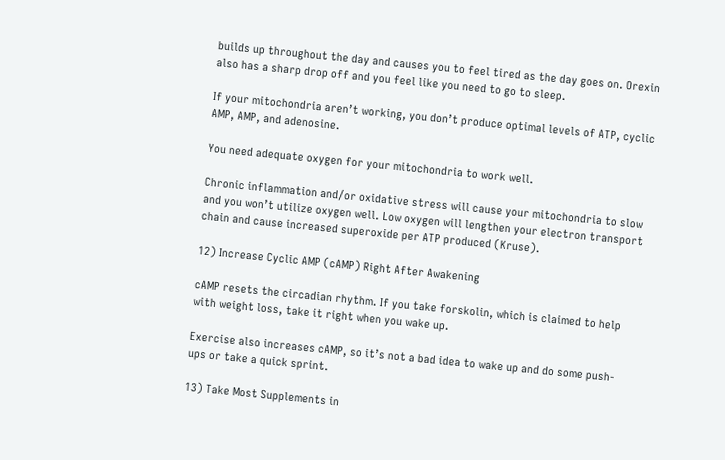builds up throughout the day and causes you to feel tired as the day goes on. Orexin also has a sharp drop off and you feel like you need to go to sleep.

If your mitochondria aren’t working, you don’t produce optimal levels of ATP, cyclic AMP, AMP, and adenosine.

You need adequate oxygen for your mitochondria to work well.

Chronic inflammation and/or oxidative stress will cause your mitochondria to slow and you won’t utilize oxygen well. Low oxygen will lengthen your electron transport chain and cause increased superoxide per ATP produced (Kruse).

12) Increase Cyclic AMP (cAMP) Right After Awakening

cAMP resets the circadian rhythm. If you take forskolin, which is claimed to help with weight loss, take it right when you wake up.

Exercise also increases cAMP, so it’s not a bad idea to wake up and do some push-ups or take a quick sprint.

13) Take Most Supplements in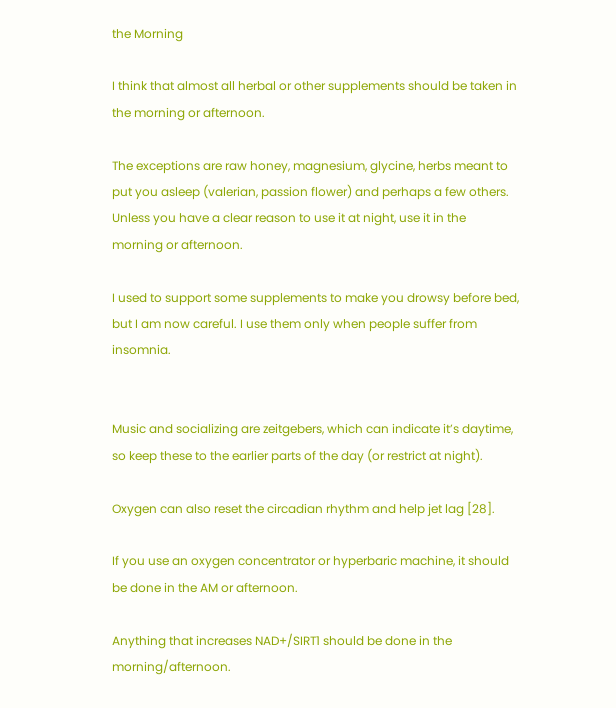the Morning

I think that almost all herbal or other supplements should be taken in the morning or afternoon.

The exceptions are raw honey, magnesium, glycine, herbs meant to put you asleep (valerian, passion flower) and perhaps a few others. Unless you have a clear reason to use it at night, use it in the morning or afternoon.

I used to support some supplements to make you drowsy before bed, but I am now careful. I use them only when people suffer from insomnia.


Music and socializing are zeitgebers, which can indicate it’s daytime, so keep these to the earlier parts of the day (or restrict at night).

Oxygen can also reset the circadian rhythm and help jet lag [28].

If you use an oxygen concentrator or hyperbaric machine, it should be done in the AM or afternoon.

Anything that increases NAD+/SIRT1 should be done in the morning/afternoon.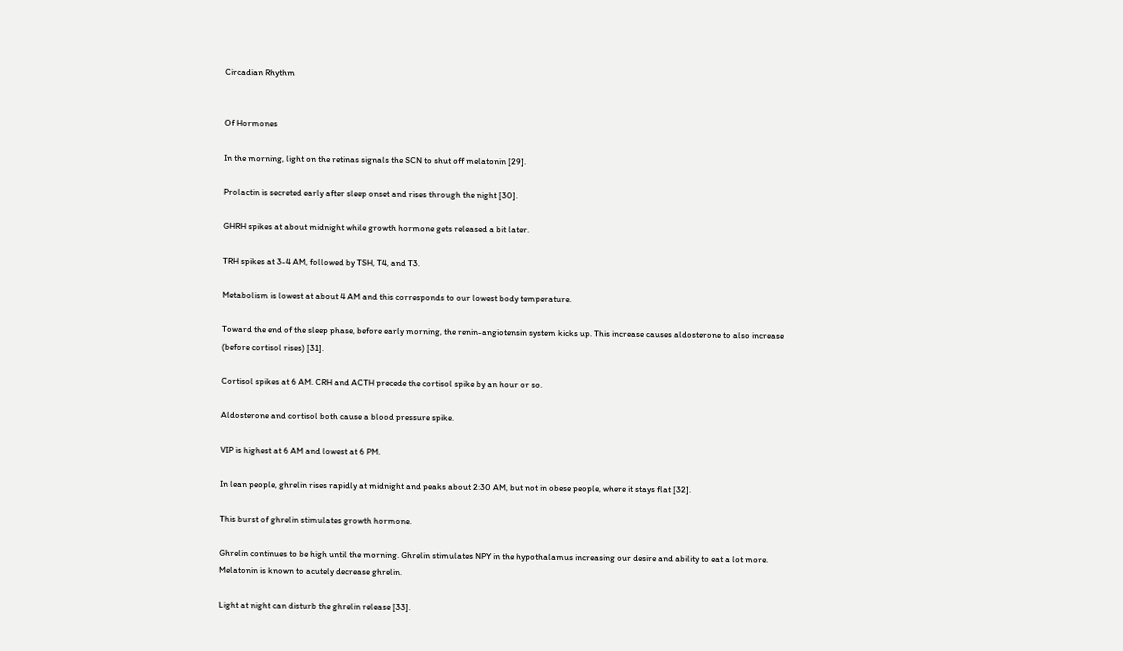Circadian Rhythm


Of Hormones

In the morning, light on the retinas signals the SCN to shut off melatonin [29].

Prolactin is secreted early after sleep onset and rises through the night [30].

GHRH spikes at about midnight while growth hormone gets released a bit later.

TRH spikes at 3-4 AM, followed by TSH, T4, and T3.

Metabolism is lowest at about 4 AM and this corresponds to our lowest body temperature.

Toward the end of the sleep phase, before early morning, the renin-angiotensin system kicks up. This increase causes aldosterone to also increase (before cortisol rises) [31].

Cortisol spikes at 6 AM. CRH and ACTH precede the cortisol spike by an hour or so.

Aldosterone and cortisol both cause a blood pressure spike.

VIP is highest at 6 AM and lowest at 6 PM.

In lean people, ghrelin rises rapidly at midnight and peaks about 2:30 AM, but not in obese people, where it stays flat [32].

This burst of ghrelin stimulates growth hormone.

Ghrelin continues to be high until the morning. Ghrelin stimulates NPY in the hypothalamus increasing our desire and ability to eat a lot more. Melatonin is known to acutely decrease ghrelin.

Light at night can disturb the ghrelin release [33].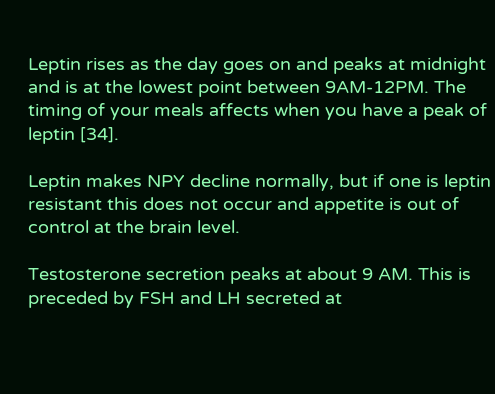Leptin rises as the day goes on and peaks at midnight and is at the lowest point between 9AM-12PM. The timing of your meals affects when you have a peak of leptin [34].

Leptin makes NPY decline normally, but if one is leptin resistant this does not occur and appetite is out of control at the brain level.

Testosterone secretion peaks at about 9 AM. This is preceded by FSH and LH secreted at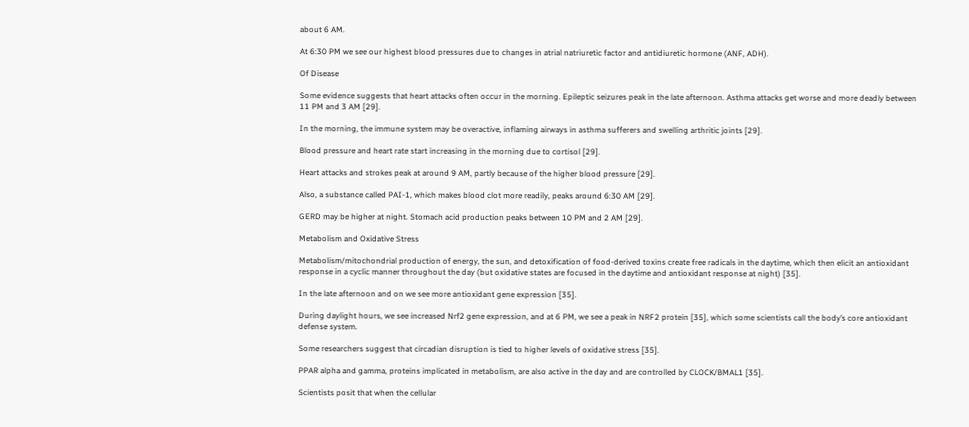about 6 AM.

At 6:30 PM we see our highest blood pressures due to changes in atrial natriuretic factor and antidiuretic hormone (ANF, ADH).

Of Disease

Some evidence suggests that heart attacks often occur in the morning. Epileptic seizures peak in the late afternoon. Asthma attacks get worse and more deadly between 11 PM and 3 AM [29].

In the morning, the immune system may be overactive, inflaming airways in asthma sufferers and swelling arthritic joints [29].

Blood pressure and heart rate start increasing in the morning due to cortisol [29].

Heart attacks and strokes peak at around 9 AM, partly because of the higher blood pressure [29].

Also, a substance called PAI-1, which makes blood clot more readily, peaks around 6:30 AM [29].

GERD may be higher at night. Stomach acid production peaks between 10 PM and 2 AM [29].

Metabolism and Oxidative Stress

Metabolism/mitochondrial production of energy, the sun, and detoxification of food-derived toxins create free radicals in the daytime, which then elicit an antioxidant response in a cyclic manner throughout the day (but oxidative states are focused in the daytime and antioxidant response at night) [35].

In the late afternoon and on we see more antioxidant gene expression [35].

During daylight hours, we see increased Nrf2 gene expression, and at 6 PM, we see a peak in NRF2 protein [35], which some scientists call the body’s core antioxidant defense system.

Some researchers suggest that circadian disruption is tied to higher levels of oxidative stress [35].

PPAR alpha and gamma, proteins implicated in metabolism, are also active in the day and are controlled by CLOCK/BMAL1 [35].

Scientists posit that when the cellular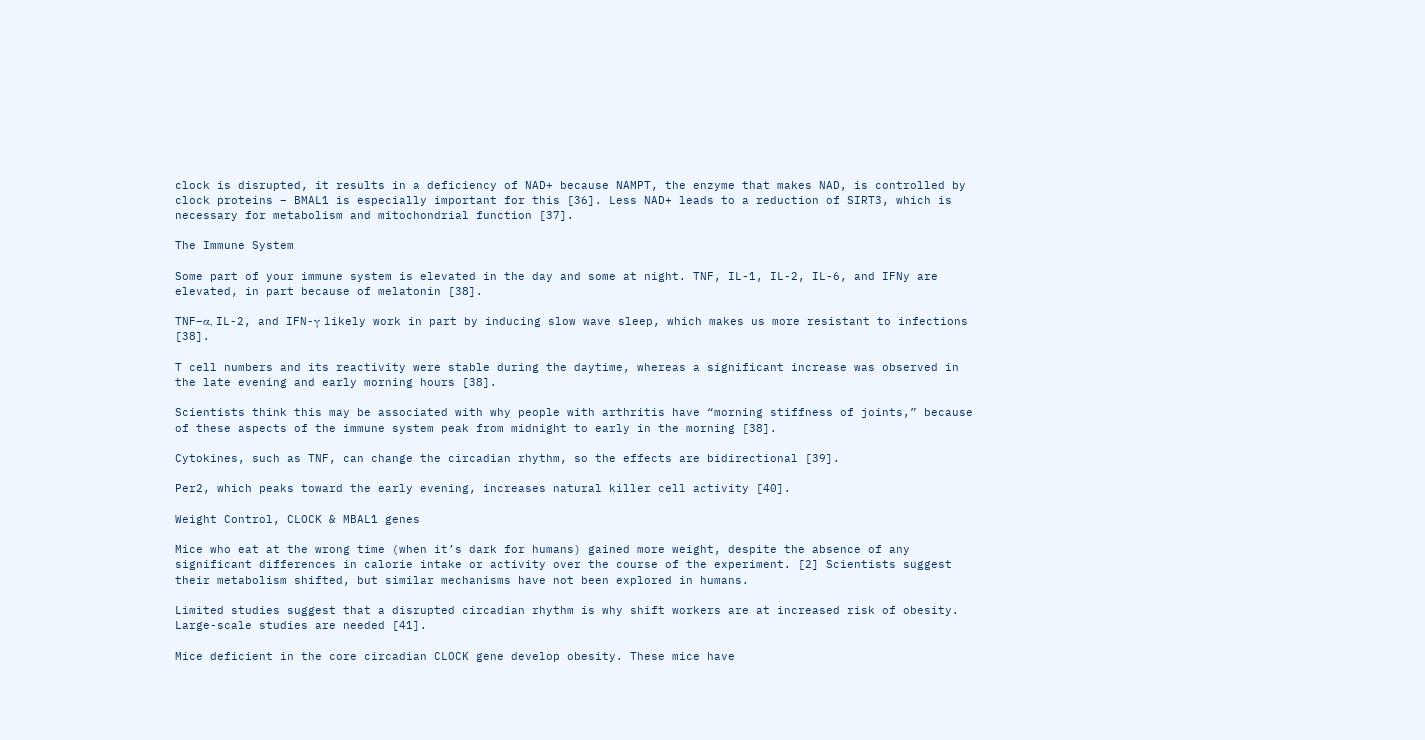clock is disrupted, it results in a deficiency of NAD+ because NAMPT, the enzyme that makes NAD, is controlled by clock proteins – BMAL1 is especially important for this [36]. Less NAD+ leads to a reduction of SIRT3, which is necessary for metabolism and mitochondrial function [37].

The Immune System

Some part of your immune system is elevated in the day and some at night. TNF, IL-1, IL-2, IL-6, and IFNy are elevated, in part because of melatonin [38].

TNF–α, IL-2, and IFN-γ likely work in part by inducing slow wave sleep, which makes us more resistant to infections [38].

T cell numbers and its reactivity were stable during the daytime, whereas a significant increase was observed in the late evening and early morning hours [38].

Scientists think this may be associated with why people with arthritis have “morning stiffness of joints,” because of these aspects of the immune system peak from midnight to early in the morning [38].

Cytokines, such as TNF, can change the circadian rhythm, so the effects are bidirectional [39].

Per2, which peaks toward the early evening, increases natural killer cell activity [40].

Weight Control, CLOCK & MBAL1 genes

Mice who eat at the wrong time (when it’s dark for humans) gained more weight, despite the absence of any significant differences in calorie intake or activity over the course of the experiment. [2] Scientists suggest their metabolism shifted, but similar mechanisms have not been explored in humans.

Limited studies suggest that a disrupted circadian rhythm is why shift workers are at increased risk of obesity. Large-scale studies are needed [41].

Mice deficient in the core circadian CLOCK gene develop obesity. These mice have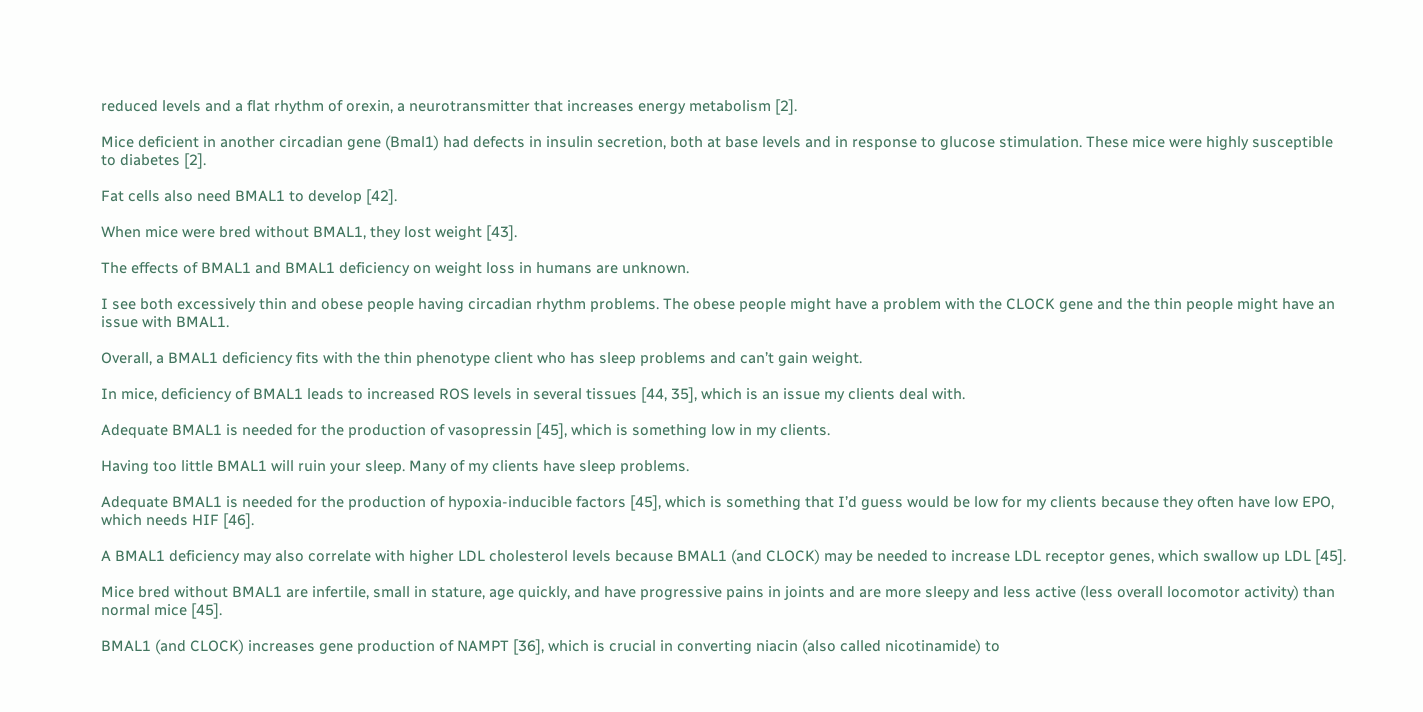reduced levels and a flat rhythm of orexin, a neurotransmitter that increases energy metabolism [2].

Mice deficient in another circadian gene (Bmal1) had defects in insulin secretion, both at base levels and in response to glucose stimulation. These mice were highly susceptible to diabetes [2].

Fat cells also need BMAL1 to develop [42].

When mice were bred without BMAL1, they lost weight [43].

The effects of BMAL1 and BMAL1 deficiency on weight loss in humans are unknown.

I see both excessively thin and obese people having circadian rhythm problems. The obese people might have a problem with the CLOCK gene and the thin people might have an issue with BMAL1.

Overall, a BMAL1 deficiency fits with the thin phenotype client who has sleep problems and can’t gain weight.

In mice, deficiency of BMAL1 leads to increased ROS levels in several tissues [44, 35], which is an issue my clients deal with.

Adequate BMAL1 is needed for the production of vasopressin [45], which is something low in my clients.

Having too little BMAL1 will ruin your sleep. Many of my clients have sleep problems.

Adequate BMAL1 is needed for the production of hypoxia-inducible factors [45], which is something that I’d guess would be low for my clients because they often have low EPO, which needs HIF [46].

A BMAL1 deficiency may also correlate with higher LDL cholesterol levels because BMAL1 (and CLOCK) may be needed to increase LDL receptor genes, which swallow up LDL [45].

Mice bred without BMAL1 are infertile, small in stature, age quickly, and have progressive pains in joints and are more sleepy and less active (less overall locomotor activity) than normal mice [45].

BMAL1 (and CLOCK) increases gene production of NAMPT [36], which is crucial in converting niacin (also called nicotinamide) to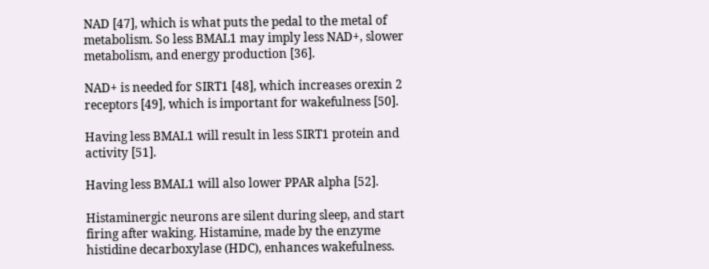NAD [47], which is what puts the pedal to the metal of metabolism. So less BMAL1 may imply less NAD+, slower metabolism, and energy production [36].

NAD+ is needed for SIRT1 [48], which increases orexin 2 receptors [49], which is important for wakefulness [50].

Having less BMAL1 will result in less SIRT1 protein and activity [51].

Having less BMAL1 will also lower PPAR alpha [52].

Histaminergic neurons are silent during sleep, and start firing after waking. Histamine, made by the enzyme histidine decarboxylase (HDC), enhances wakefulness.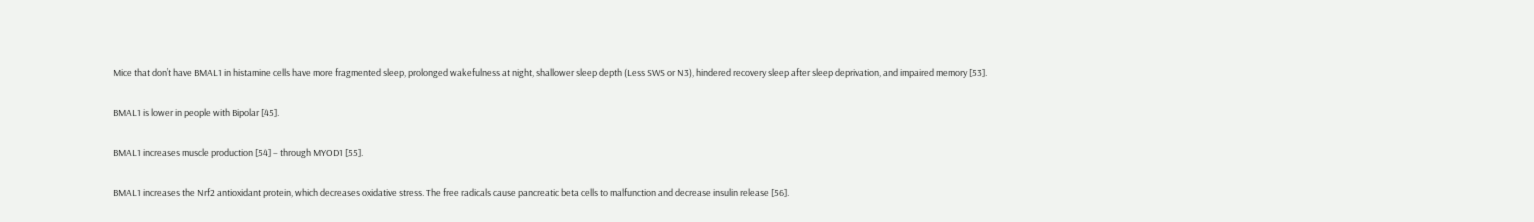Mice that don’t have BMAL1 in histamine cells have more fragmented sleep, prolonged wakefulness at night, shallower sleep depth (Less SWS or N3), hindered recovery sleep after sleep deprivation, and impaired memory [53].

BMAL1 is lower in people with Bipolar [45].

BMAL1 increases muscle production [54] – through MYOD1 [55].

BMAL1 increases the Nrf2 antioxidant protein, which decreases oxidative stress. The free radicals cause pancreatic beta cells to malfunction and decrease insulin release [56].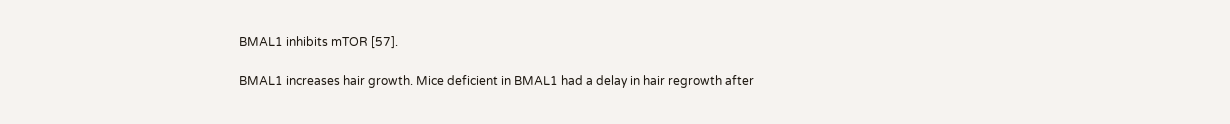BMAL1 inhibits mTOR [57].

BMAL1 increases hair growth. Mice deficient in BMAL1 had a delay in hair regrowth after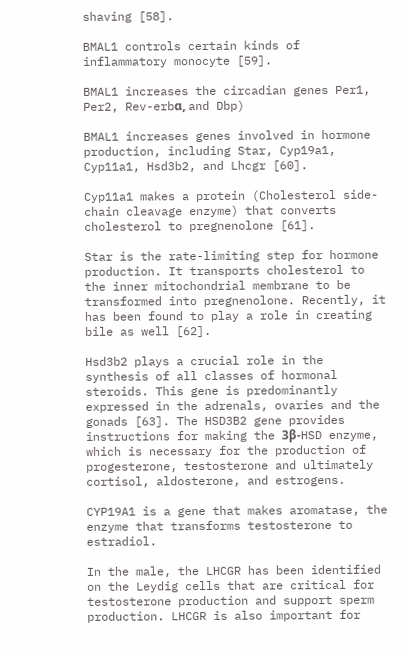shaving [58].

BMAL1 controls certain kinds of inflammatory monocyte [59].

BMAL1 increases the circadian genes Per1, Per2, Rev-erbα, and Dbp)

BMAL1 increases genes involved in hormone production, including Star, Cyp19a1, Cyp11a1, Hsd3b2, and Lhcgr [60].

Cyp11a1 makes a protein (Cholesterol side-chain cleavage enzyme) that converts cholesterol to pregnenolone [61].

Star is the rate-limiting step for hormone production. It transports cholesterol to the inner mitochondrial membrane to be transformed into pregnenolone. Recently, it has been found to play a role in creating bile as well [62].

Hsd3b2 plays a crucial role in the synthesis of all classes of hormonal steroids. This gene is predominantly expressed in the adrenals, ovaries and the gonads [63]. The HSD3B2 gene provides instructions for making the 3β-HSD enzyme, which is necessary for the production of progesterone, testosterone and ultimately cortisol, aldosterone, and estrogens.

CYP19A1 is a gene that makes aromatase, the enzyme that transforms testosterone to estradiol.

In the male, the LHCGR has been identified on the Leydig cells that are critical for testosterone production and support sperm production. LHCGR is also important for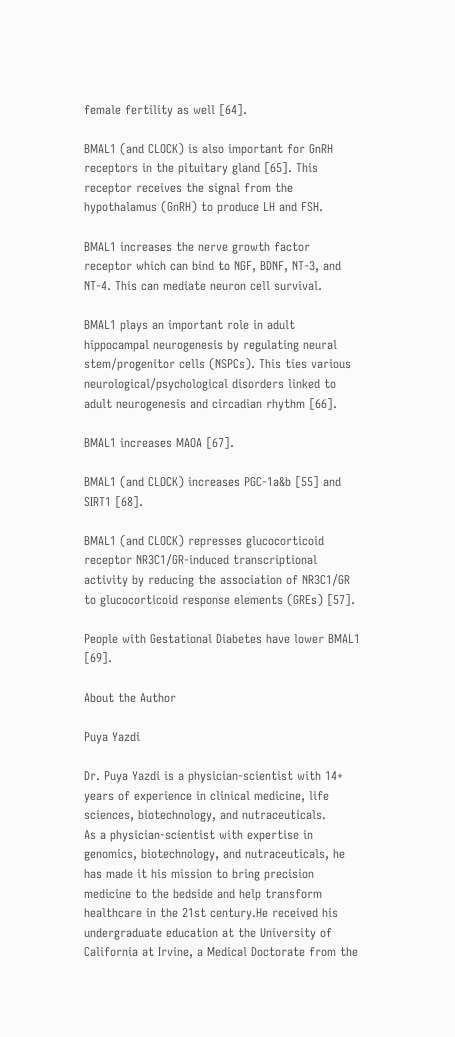female fertility as well [64].

BMAL1 (and CLOCK) is also important for GnRH receptors in the pituitary gland [65]. This receptor receives the signal from the hypothalamus (GnRH) to produce LH and FSH.

BMAL1 increases the nerve growth factor receptor which can bind to NGF, BDNF, NT-3, and NT-4. This can mediate neuron cell survival.

BMAL1 plays an important role in adult hippocampal neurogenesis by regulating neural stem/progenitor cells (NSPCs). This ties various neurological/psychological disorders linked to adult neurogenesis and circadian rhythm [66].

BMAL1 increases MAOA [67].

BMAL1 (and CLOCK) increases PGC-1a&b [55] and SIRT1 [68].

BMAL1 (and CLOCK) represses glucocorticoid receptor NR3C1/GR-induced transcriptional activity by reducing the association of NR3C1/GR to glucocorticoid response elements (GREs) [57].

People with Gestational Diabetes have lower BMAL1 [69].

About the Author

Puya Yazdi

Dr. Puya Yazdi is a physician-scientist with 14+ years of experience in clinical medicine, life sciences, biotechnology, and nutraceuticals.
As a physician-scientist with expertise in genomics, biotechnology, and nutraceuticals, he has made it his mission to bring precision medicine to the bedside and help transform healthcare in the 21st century.He received his undergraduate education at the University of California at Irvine, a Medical Doctorate from the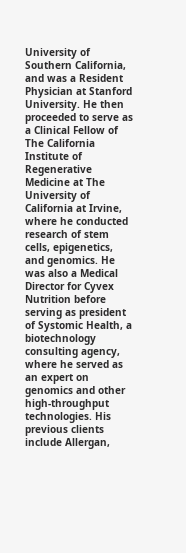University of Southern California, and was a Resident Physician at Stanford University. He then proceeded to serve as a Clinical Fellow of The California Institute of Regenerative Medicine at The University of California at Irvine, where he conducted research of stem cells, epigenetics, and genomics. He was also a Medical Director for Cyvex Nutrition before serving as president of Systomic Health, a biotechnology consulting agency, where he served as an expert on genomics and other high-throughput technologies. His previous clients include Allergan,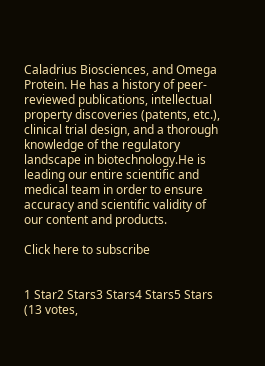Caladrius Biosciences, and Omega Protein. He has a history of peer-reviewed publications, intellectual property discoveries (patents, etc.), clinical trial design, and a thorough knowledge of the regulatory landscape in biotechnology.He is leading our entire scientific and medical team in order to ensure accuracy and scientific validity of our content and products.

Click here to subscribe


1 Star2 Stars3 Stars4 Stars5 Stars
(13 votes,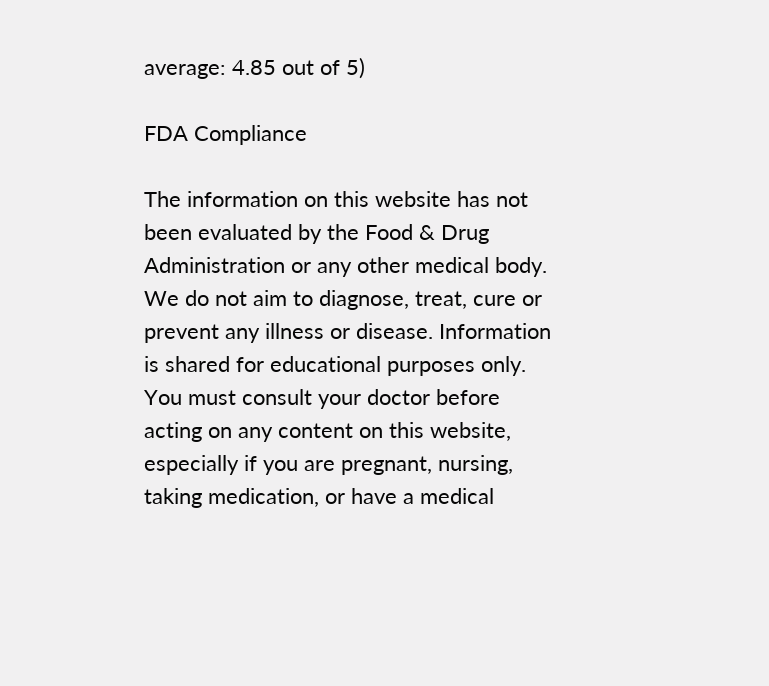average: 4.85 out of 5)

FDA Compliance

The information on this website has not been evaluated by the Food & Drug Administration or any other medical body. We do not aim to diagnose, treat, cure or prevent any illness or disease. Information is shared for educational purposes only. You must consult your doctor before acting on any content on this website, especially if you are pregnant, nursing, taking medication, or have a medical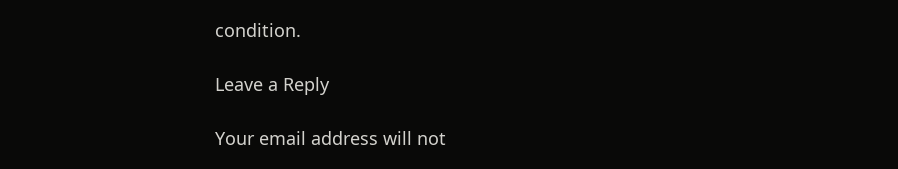condition.

Leave a Reply

Your email address will not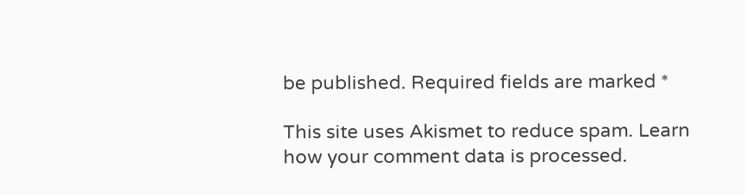be published. Required fields are marked *

This site uses Akismet to reduce spam. Learn how your comment data is processed.